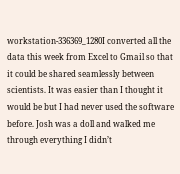workstation-336369_1280I converted all the data this week from Excel to Gmail so that it could be shared seamlessly between scientists. It was easier than I thought it would be but I had never used the software before. Josh was a doll and walked me through everything I didn’t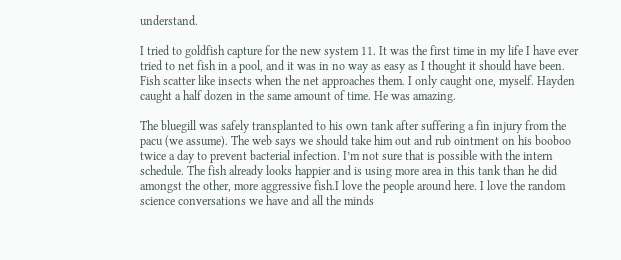understand.

I tried to goldfish capture for the new system 11. It was the first time in my life I have ever tried to net fish in a pool, and it was in no way as easy as I thought it should have been. Fish scatter like insects when the net approaches them. I only caught one, myself. Hayden caught a half dozen in the same amount of time. He was amazing.

The bluegill was safely transplanted to his own tank after suffering a fin injury from the pacu (we assume). The web says we should take him out and rub ointment on his booboo twice a day to prevent bacterial infection. I’m not sure that is possible with the intern schedule. The fish already looks happier and is using more area in this tank than he did amongst the other, more aggressive fish.I love the people around here. I love the random science conversations we have and all the minds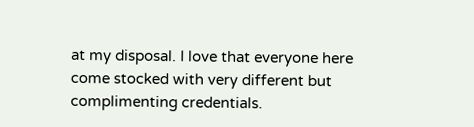at my disposal. I love that everyone here come stocked with very different but complimenting credentials.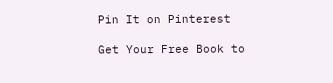Pin It on Pinterest

Get Your Free Book to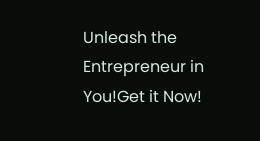Unleash the Entrepreneur in You!Get it Now!